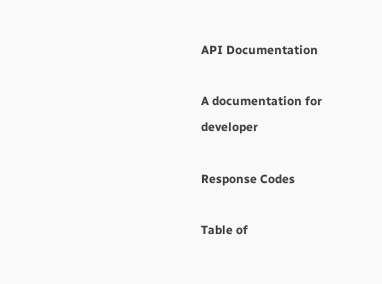API Documentation

A documentation for developer

Response Codes

Table of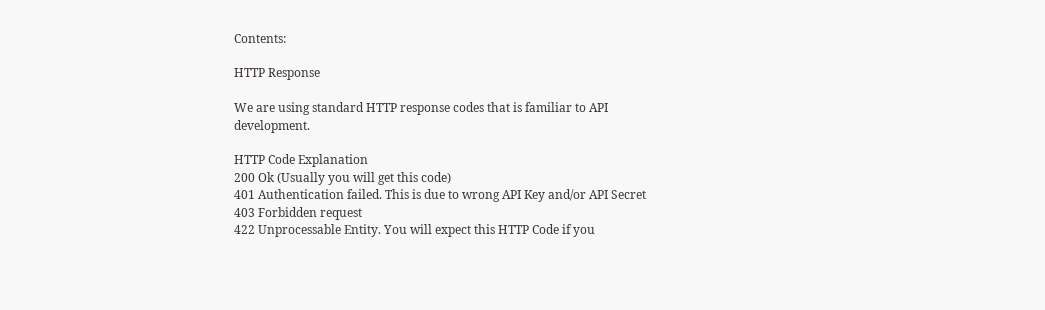Contents:

HTTP Response

We are using standard HTTP response codes that is familiar to API development.

HTTP Code Explanation
200 Ok (Usually you will get this code)
401 Authentication failed. This is due to wrong API Key and/or API Secret
403 Forbidden request
422 Unprocessable Entity. You will expect this HTTP Code if you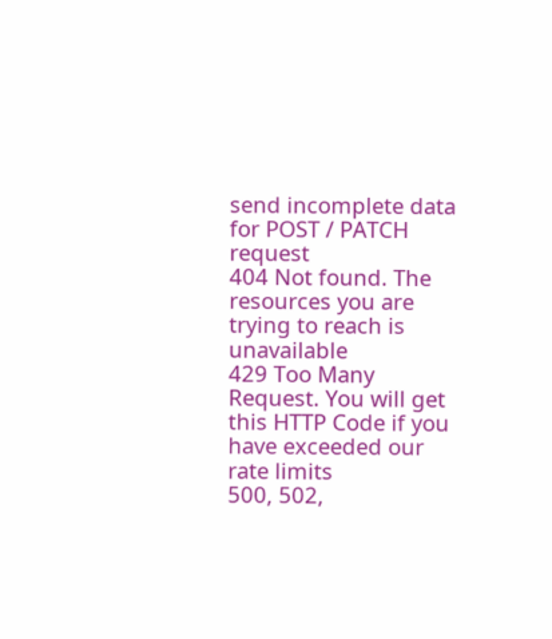send incomplete data for POST / PATCH request
404 Not found. The resources you are trying to reach is unavailable
429 Too Many Request. You will get this HTTP Code if you have exceeded our rate limits
500, 502,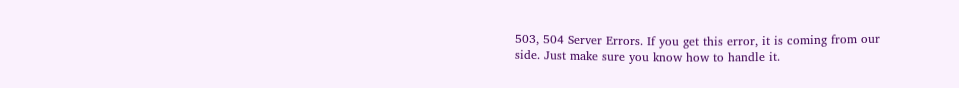503, 504 Server Errors. If you get this error, it is coming from our side. Just make sure you know how to handle it.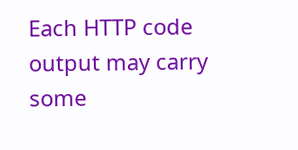Each HTTP code output may carry some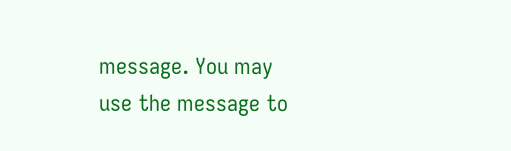message. You may use the message to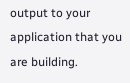output to your application that you are building.